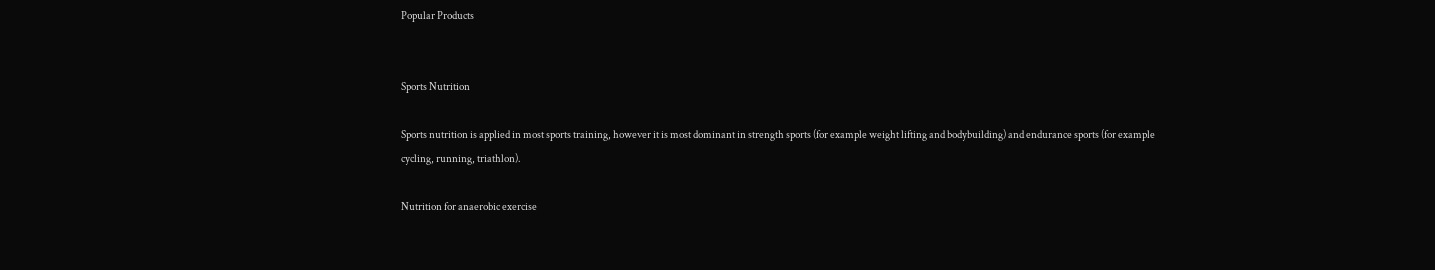Popular Products


Sports Nutrition

Sports nutrition is applied in most sports training, however it is most dominant in strength sports (for example weight lifting and bodybuilding) and endurance sports (for example cycling, running, triathlon).

Nutrition for anaerobic exercise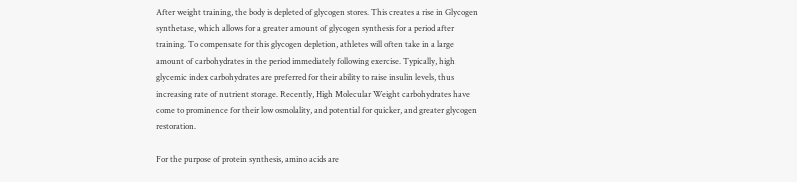After weight training, the body is depleted of glycogen stores. This creates a rise in Glycogen synthetase, which allows for a greater amount of glycogen synthesis for a period after training. To compensate for this glycogen depletion, athletes will often take in a large amount of carbohydrates in the period immediately following exercise. Typically, high glycemic index carbohydrates are preferred for their ability to raise insulin levels, thus increasing rate of nutrient storage. Recently, High Molecular Weight carbohydrates have come to prominence for their low osmolality, and potential for quicker, and greater glycogen restoration.

For the purpose of protein synthesis, amino acids are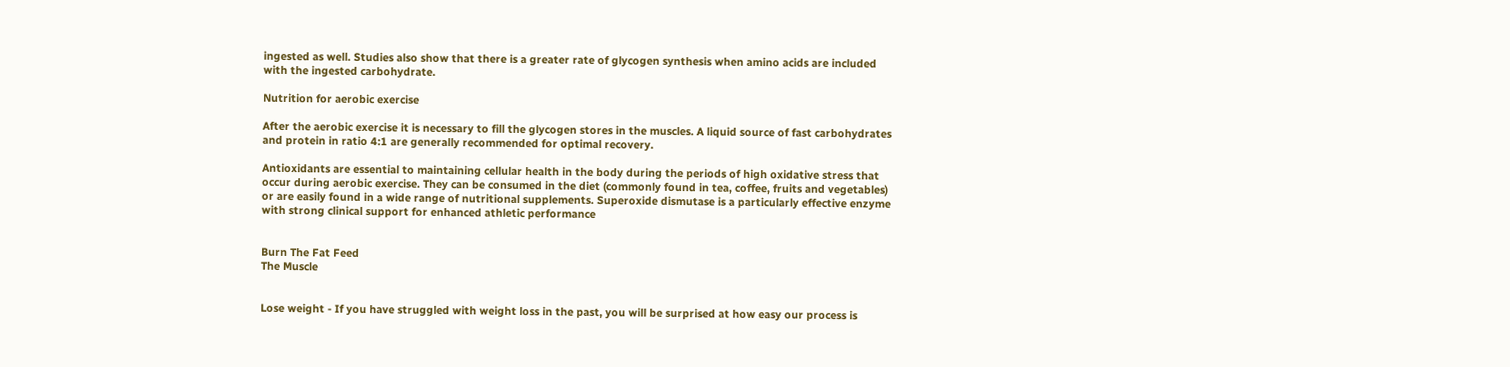ingested as well. Studies also show that there is a greater rate of glycogen synthesis when amino acids are included with the ingested carbohydrate.

Nutrition for aerobic exercise

After the aerobic exercise it is necessary to fill the glycogen stores in the muscles. A liquid source of fast carbohydrates and protein in ratio 4:1 are generally recommended for optimal recovery.

Antioxidants are essential to maintaining cellular health in the body during the periods of high oxidative stress that occur during aerobic exercise. They can be consumed in the diet (commonly found in tea, coffee, fruits and vegetables) or are easily found in a wide range of nutritional supplements. Superoxide dismutase is a particularly effective enzyme with strong clinical support for enhanced athletic performance


Burn The Fat Feed
The Muscle


Lose weight - If you have struggled with weight loss in the past, you will be surprised at how easy our process is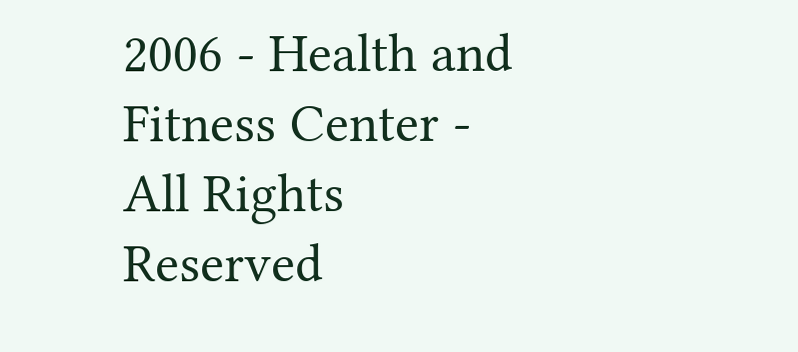2006 - Health and Fitness Center - All Rights Reserved